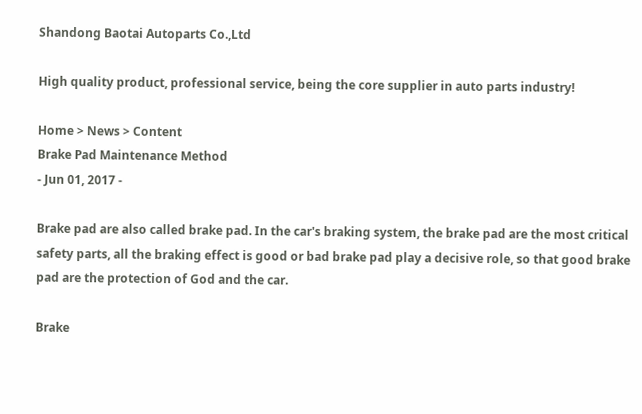Shandong Baotai Autoparts Co.,Ltd

High quality product, professional service, being the core supplier in auto parts industry!

Home > News > Content
Brake Pad Maintenance Method
- Jun 01, 2017 -

Brake pad are also called brake pad. In the car's braking system, the brake pad are the most critical safety parts, all the braking effect is good or bad brake pad play a decisive role, so that good brake pad are the protection of God and the car.

Brake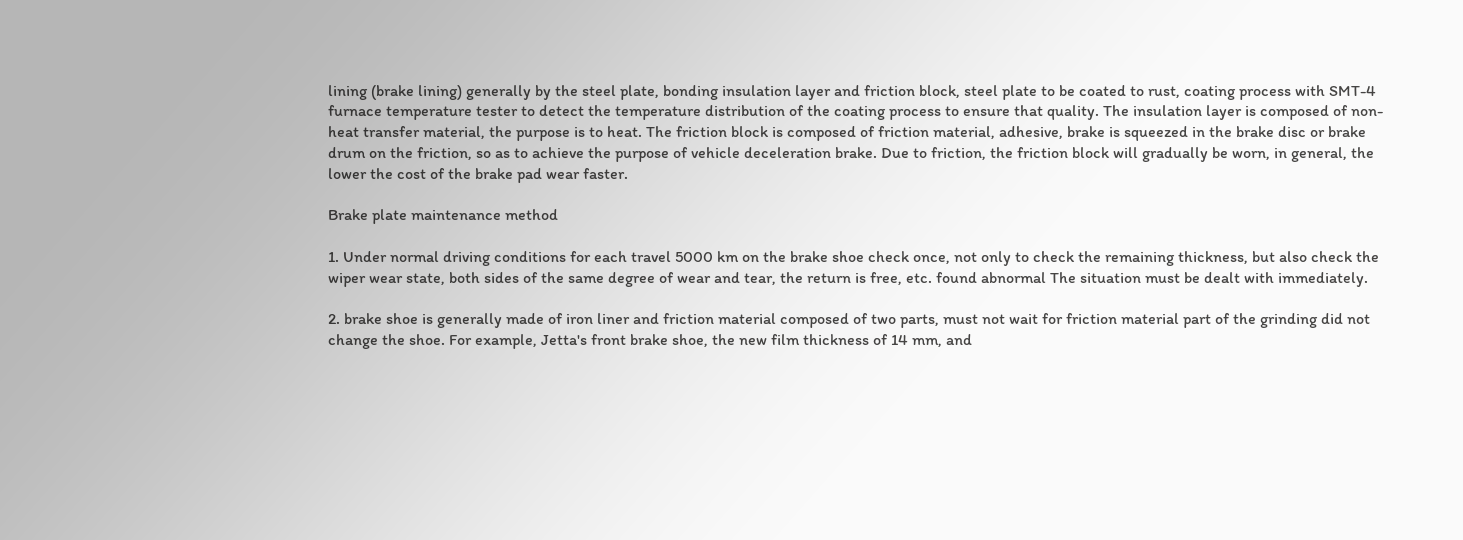lining (brake lining) generally by the steel plate, bonding insulation layer and friction block, steel plate to be coated to rust, coating process with SMT-4 furnace temperature tester to detect the temperature distribution of the coating process to ensure that quality. The insulation layer is composed of non-heat transfer material, the purpose is to heat. The friction block is composed of friction material, adhesive, brake is squeezed in the brake disc or brake drum on the friction, so as to achieve the purpose of vehicle deceleration brake. Due to friction, the friction block will gradually be worn, in general, the lower the cost of the brake pad wear faster.

Brake plate maintenance method

1. Under normal driving conditions for each travel 5000 km on the brake shoe check once, not only to check the remaining thickness, but also check the wiper wear state, both sides of the same degree of wear and tear, the return is free, etc. found abnormal The situation must be dealt with immediately.

2. brake shoe is generally made of iron liner and friction material composed of two parts, must not wait for friction material part of the grinding did not change the shoe. For example, Jetta's front brake shoe, the new film thickness of 14 mm, and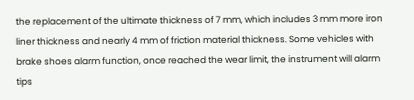the replacement of the ultimate thickness of 7 mm, which includes 3 mm more iron liner thickness and nearly 4 mm of friction material thickness. Some vehicles with brake shoes alarm function, once reached the wear limit, the instrument will alarm tips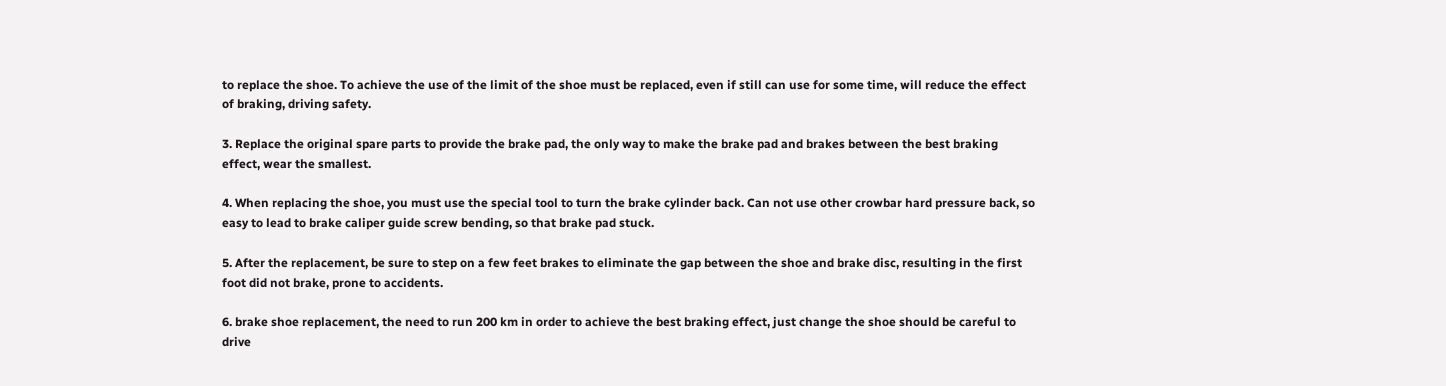to replace the shoe. To achieve the use of the limit of the shoe must be replaced, even if still can use for some time, will reduce the effect of braking, driving safety.

3. Replace the original spare parts to provide the brake pad, the only way to make the brake pad and brakes between the best braking effect, wear the smallest.

4. When replacing the shoe, you must use the special tool to turn the brake cylinder back. Can not use other crowbar hard pressure back, so easy to lead to brake caliper guide screw bending, so that brake pad stuck.

5. After the replacement, be sure to step on a few feet brakes to eliminate the gap between the shoe and brake disc, resulting in the first foot did not brake, prone to accidents.

6. brake shoe replacement, the need to run 200 km in order to achieve the best braking effect, just change the shoe should be careful to drive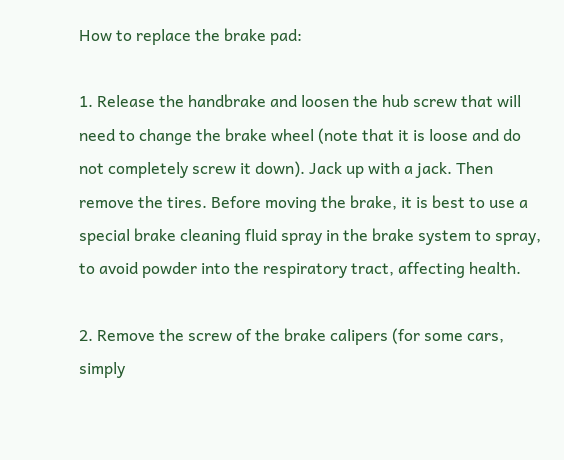How to replace the brake pad:

1. Release the handbrake and loosen the hub screw that will need to change the brake wheel (note that it is loose and do not completely screw it down). Jack up with a jack. Then remove the tires. Before moving the brake, it is best to use a special brake cleaning fluid spray in the brake system to spray, to avoid powder into the respiratory tract, affecting health.

2. Remove the screw of the brake calipers (for some cars, simply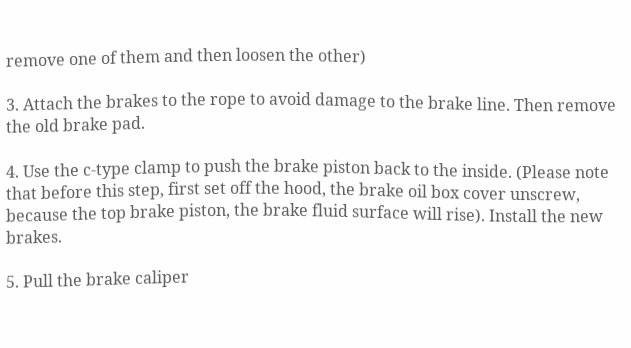remove one of them and then loosen the other)

3. Attach the brakes to the rope to avoid damage to the brake line. Then remove the old brake pad.

4. Use the c-type clamp to push the brake piston back to the inside. (Please note that before this step, first set off the hood, the brake oil box cover unscrew, because the top brake piston, the brake fluid surface will rise). Install the new brakes.

5. Pull the brake caliper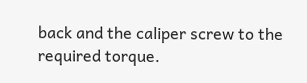back and the caliper screw to the required torque.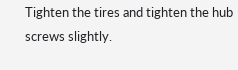Tighten the tires and tighten the hub screws slightly.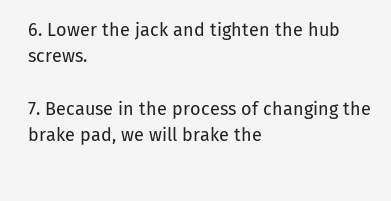6. Lower the jack and tighten the hub screws.

7. Because in the process of changing the brake pad, we will brake the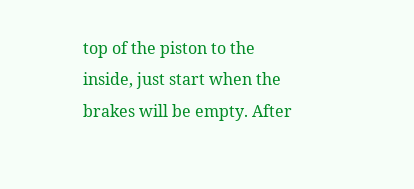top of the piston to the inside, just start when the brakes will be empty. After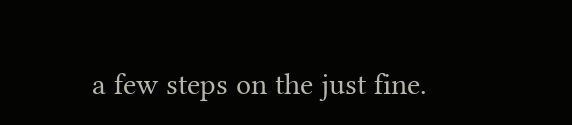a few steps on the just fine.